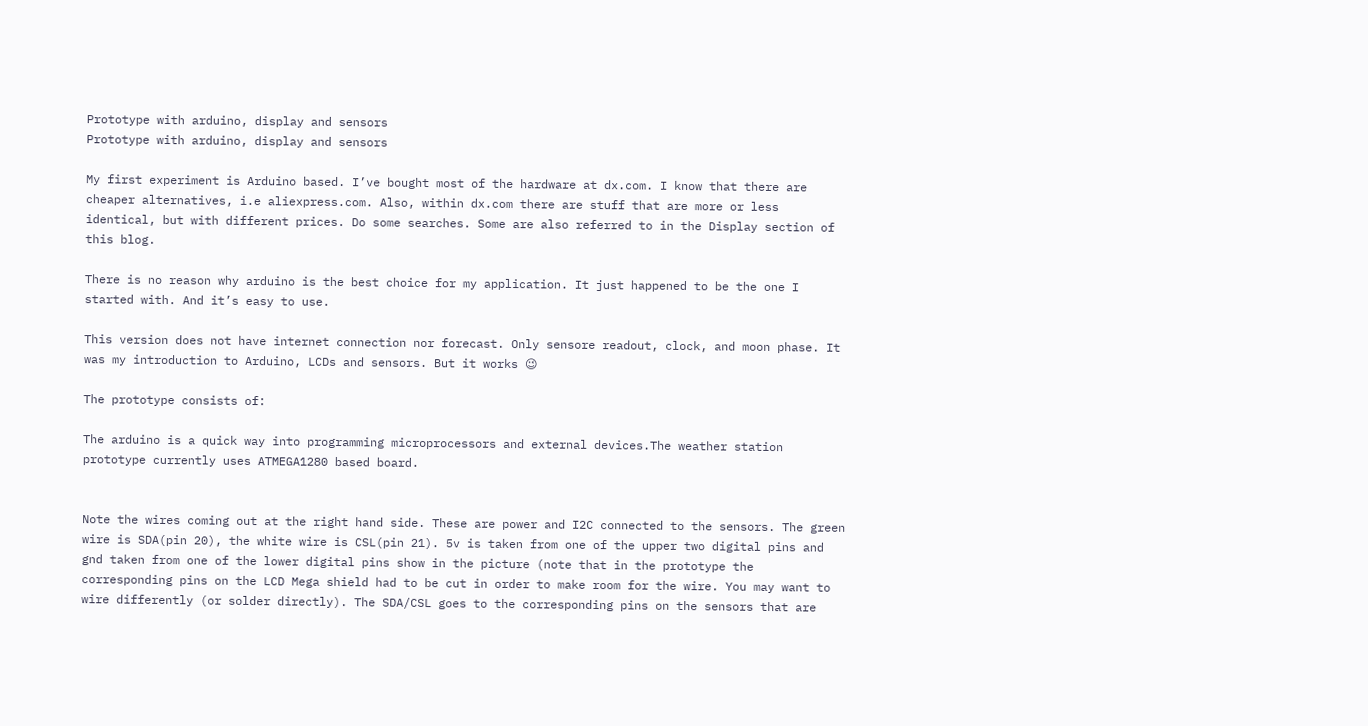Prototype with arduino, display and sensors
Prototype with arduino, display and sensors

My first experiment is Arduino based. I’ve bought most of the hardware at dx.com. I know that there are cheaper alternatives, i.e aliexpress.com. Also, within dx.com there are stuff that are more or less identical, but with different prices. Do some searches. Some are also referred to in the Display section of this blog.

There is no reason why arduino is the best choice for my application. It just happened to be the one I started with. And it’s easy to use.

This version does not have internet connection nor forecast. Only sensore readout, clock, and moon phase. It was my introduction to Arduino, LCDs and sensors. But it works 😉

The prototype consists of:

The arduino is a quick way into programming microprocessors and external devices.The weather station prototype currently uses ATMEGA1280 based board.


Note the wires coming out at the right hand side. These are power and I2C connected to the sensors. The green wire is SDA(pin 20), the white wire is CSL(pin 21). 5v is taken from one of the upper two digital pins and gnd taken from one of the lower digital pins show in the picture (note that in the prototype the corresponding pins on the LCD Mega shield had to be cut in order to make room for the wire. You may want to wire differently (or solder directly). The SDA/CSL goes to the corresponding pins on the sensors that are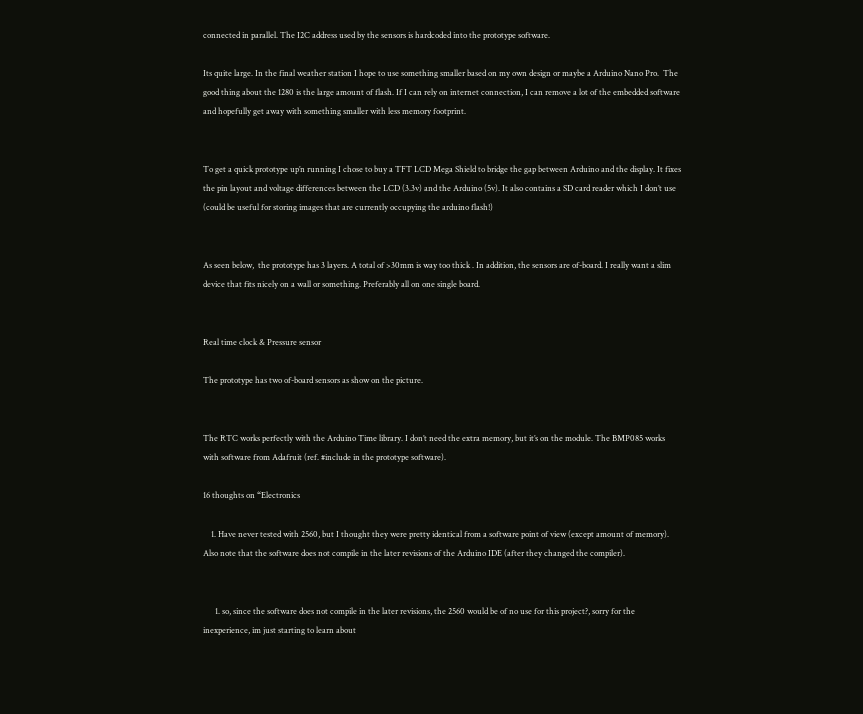connected in parallel. The I2C address used by the sensors is hardcoded into the prototype software.

Its quite large. In the final weather station I hope to use something smaller based on my own design or maybe a Arduino Nano Pro.  The good thing about the 1280 is the large amount of flash. If I can rely on internet connection, I can remove a lot of the embedded software  and hopefully get away with something smaller with less memory footprint.


To get a quick prototype up’n running I chose to buy a TFT LCD Mega Shield to bridge the gap between Arduino and the display. It fixes the pin layout and voltage differences between the LCD (3.3v) and the Arduino (5v). It also contains a SD card reader which I don’t use (could be useful for storing images that are currently occupying the arduino flash!)


As seen below,  the prototype has 3 layers. A total of >30mm is way too thick . In addition, the sensors are of-board. I really want a slim device that fits nicely on a wall or something. Preferably all on one single board.


Real time clock & Pressure sensor

The prototype has two of-board sensors as show on the picture.


The RTC works perfectly with the Arduino Time library. I don’t need the extra memory, but it’s on the module. The BMP085 works with software from Adafruit (ref. #include in the prototype software).

16 thoughts on “Electronics

    1. Have never tested with 2560, but I thought they were pretty identical from a software point of view (except amount of memory). Also note that the software does not compile in the later revisions of the Arduino IDE (after they changed the compiler).


      1. so, since the software does not compile in the later revisions, the 2560 would be of no use for this project?, sorry for the inexperience, im just starting to learn about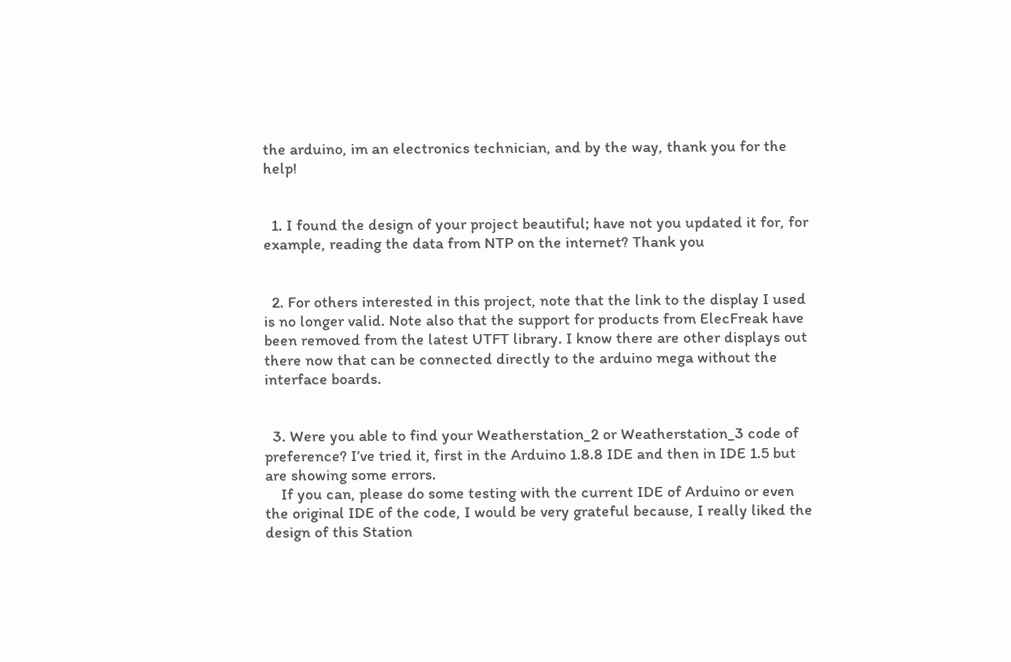the arduino, im an electronics technician, and by the way, thank you for the help!


  1. I found the design of your project beautiful; have not you updated it for, for example, reading the data from NTP on the internet? Thank you


  2. For others interested in this project, note that the link to the display I used is no longer valid. Note also that the support for products from ElecFreak have been removed from the latest UTFT library. I know there are other displays out there now that can be connected directly to the arduino mega without the interface boards.


  3. Were you able to find your Weatherstation_2 or Weatherstation_3 code of preference? I’ve tried it, first in the Arduino 1.8.8 IDE and then in IDE 1.5 but are showing some errors.
    If you can, please do some testing with the current IDE of Arduino or even the original IDE of the code, I would be very grateful because, I really liked the design of this Station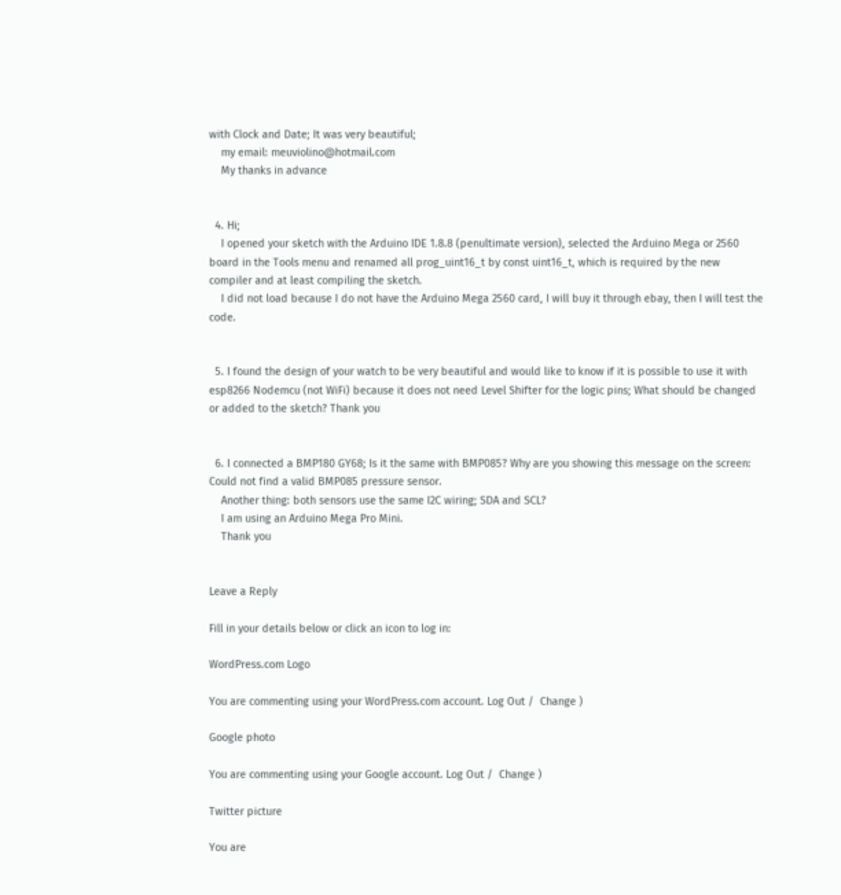with Clock and Date; It was very beautiful;
    my email: meuviolino@hotmail.com
    My thanks in advance


  4. Hi;
    I opened your sketch with the Arduino IDE 1.8.8 (penultimate version), selected the Arduino Mega or 2560 board in the Tools menu and renamed all prog_uint16_t by const uint16_t, which is required by the new compiler and at least compiling the sketch.
    I did not load because I do not have the Arduino Mega 2560 card, I will buy it through ebay, then I will test the code.


  5. I found the design of your watch to be very beautiful and would like to know if it is possible to use it with esp8266 Nodemcu (not WiFi) because it does not need Level Shifter for the logic pins; What should be changed or added to the sketch? Thank you


  6. I connected a BMP180 GY68; Is it the same with BMP085? Why are you showing this message on the screen: Could not find a valid BMP085 pressure sensor.
    Another thing: both sensors use the same I2C wiring; SDA and SCL?
    I am using an Arduino Mega Pro Mini.
    Thank you


Leave a Reply

Fill in your details below or click an icon to log in:

WordPress.com Logo

You are commenting using your WordPress.com account. Log Out /  Change )

Google photo

You are commenting using your Google account. Log Out /  Change )

Twitter picture

You are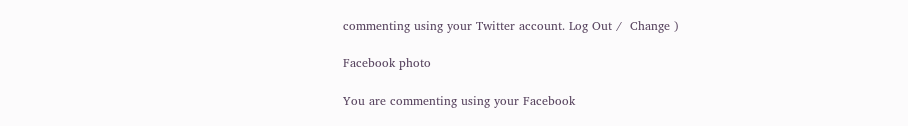commenting using your Twitter account. Log Out /  Change )

Facebook photo

You are commenting using your Facebook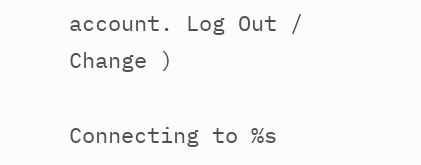account. Log Out /  Change )

Connecting to %s